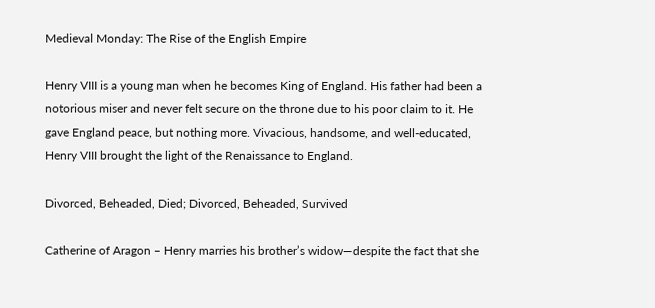Medieval Monday: The Rise of the English Empire

Henry VIII is a young man when he becomes King of England. His father had been a notorious miser and never felt secure on the throne due to his poor claim to it. He gave England peace, but nothing more. Vivacious, handsome, and well-educated, Henry VIII brought the light of the Renaissance to England.

Divorced, Beheaded, Died; Divorced, Beheaded, Survived

Catherine of Aragon – Henry marries his brother’s widow—despite the fact that she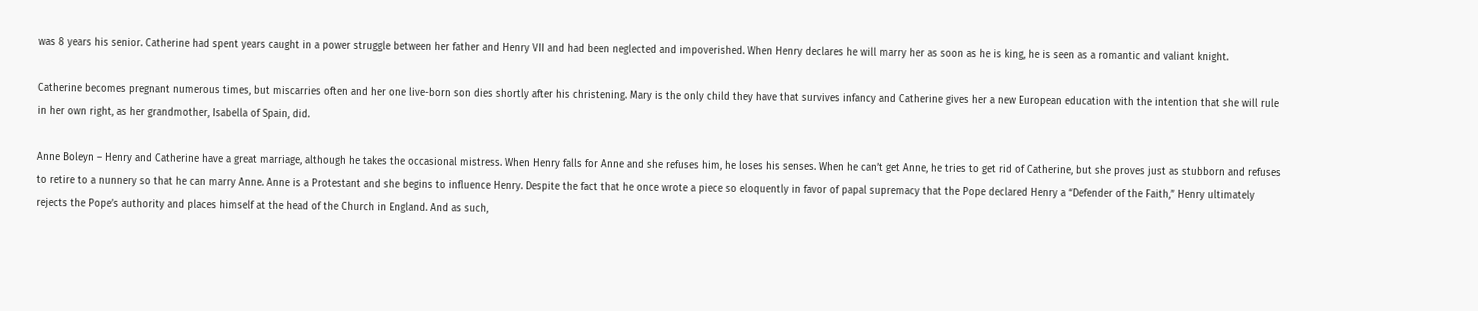was 8 years his senior. Catherine had spent years caught in a power struggle between her father and Henry VII and had been neglected and impoverished. When Henry declares he will marry her as soon as he is king, he is seen as a romantic and valiant knight.

Catherine becomes pregnant numerous times, but miscarries often and her one live-born son dies shortly after his christening. Mary is the only child they have that survives infancy and Catherine gives her a new European education with the intention that she will rule in her own right, as her grandmother, Isabella of Spain, did.

Anne Boleyn – Henry and Catherine have a great marriage, although he takes the occasional mistress. When Henry falls for Anne and she refuses him, he loses his senses. When he can’t get Anne, he tries to get rid of Catherine, but she proves just as stubborn and refuses to retire to a nunnery so that he can marry Anne. Anne is a Protestant and she begins to influence Henry. Despite the fact that he once wrote a piece so eloquently in favor of papal supremacy that the Pope declared Henry a “Defender of the Faith,” Henry ultimately rejects the Pope’s authority and places himself at the head of the Church in England. And as such,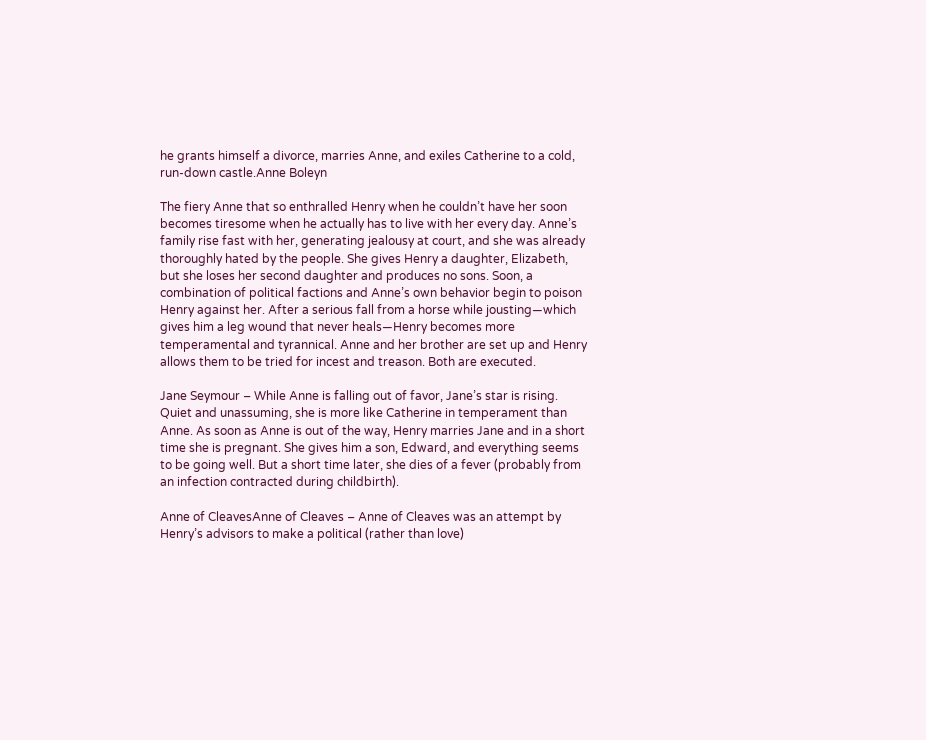he grants himself a divorce, marries Anne, and exiles Catherine to a cold, run-down castle.Anne Boleyn

The fiery Anne that so enthralled Henry when he couldn’t have her soon becomes tiresome when he actually has to live with her every day. Anne’s family rise fast with her, generating jealousy at court, and she was already thoroughly hated by the people. She gives Henry a daughter, Elizabeth, but she loses her second daughter and produces no sons. Soon, a combination of political factions and Anne’s own behavior begin to poison Henry against her. After a serious fall from a horse while jousting—which gives him a leg wound that never heals—Henry becomes more temperamental and tyrannical. Anne and her brother are set up and Henry allows them to be tried for incest and treason. Both are executed.

Jane Seymour – While Anne is falling out of favor, Jane’s star is rising. Quiet and unassuming, she is more like Catherine in temperament than Anne. As soon as Anne is out of the way, Henry marries Jane and in a short time she is pregnant. She gives him a son, Edward, and everything seems to be going well. But a short time later, she dies of a fever (probably from an infection contracted during childbirth).

Anne of CleavesAnne of Cleaves – Anne of Cleaves was an attempt by Henry’s advisors to make a political (rather than love)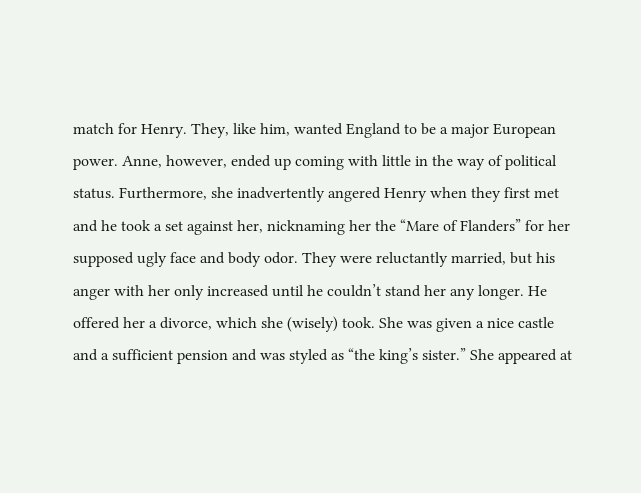match for Henry. They, like him, wanted England to be a major European power. Anne, however, ended up coming with little in the way of political status. Furthermore, she inadvertently angered Henry when they first met and he took a set against her, nicknaming her the “Mare of Flanders” for her supposed ugly face and body odor. They were reluctantly married, but his anger with her only increased until he couldn’t stand her any longer. He offered her a divorce, which she (wisely) took. She was given a nice castle and a sufficient pension and was styled as “the king’s sister.” She appeared at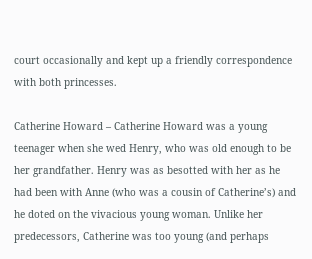court occasionally and kept up a friendly correspondence with both princesses.

Catherine Howard – Catherine Howard was a young teenager when she wed Henry, who was old enough to be her grandfather. Henry was as besotted with her as he had been with Anne (who was a cousin of Catherine’s) and he doted on the vivacious young woman. Unlike her predecessors, Catherine was too young (and perhaps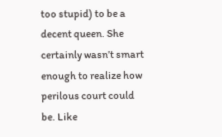too stupid) to be a decent queen. She certainly wasn’t smart enough to realize how perilous court could be. Like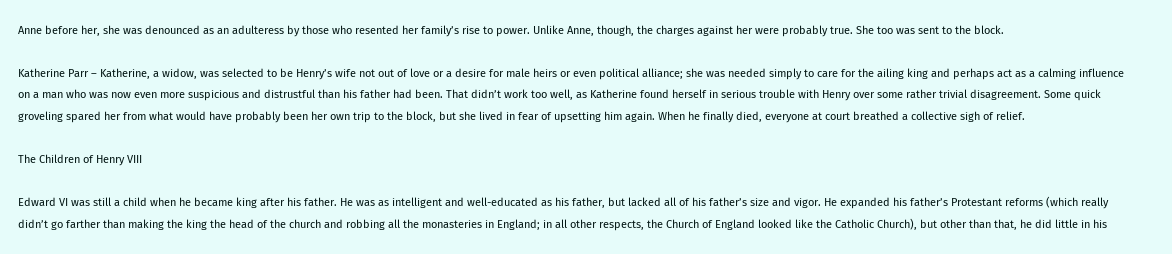Anne before her, she was denounced as an adulteress by those who resented her family’s rise to power. Unlike Anne, though, the charges against her were probably true. She too was sent to the block.

Katherine Parr – Katherine, a widow, was selected to be Henry’s wife not out of love or a desire for male heirs or even political alliance; she was needed simply to care for the ailing king and perhaps act as a calming influence on a man who was now even more suspicious and distrustful than his father had been. That didn’t work too well, as Katherine found herself in serious trouble with Henry over some rather trivial disagreement. Some quick groveling spared her from what would have probably been her own trip to the block, but she lived in fear of upsetting him again. When he finally died, everyone at court breathed a collective sigh of relief.

The Children of Henry VIII

Edward VI was still a child when he became king after his father. He was as intelligent and well-educated as his father, but lacked all of his father’s size and vigor. He expanded his father’s Protestant reforms (which really didn’t go farther than making the king the head of the church and robbing all the monasteries in England; in all other respects, the Church of England looked like the Catholic Church), but other than that, he did little in his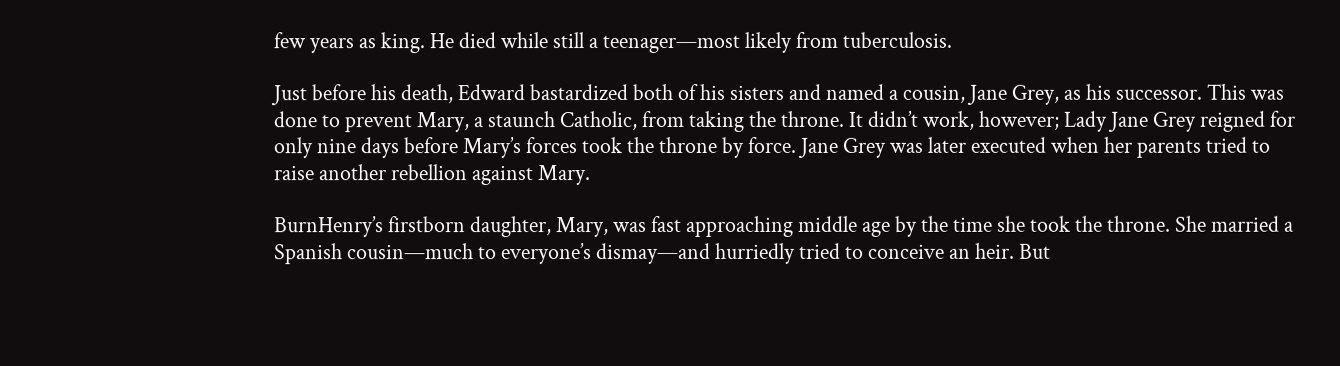few years as king. He died while still a teenager—most likely from tuberculosis.

Just before his death, Edward bastardized both of his sisters and named a cousin, Jane Grey, as his successor. This was done to prevent Mary, a staunch Catholic, from taking the throne. It didn’t work, however; Lady Jane Grey reigned for only nine days before Mary’s forces took the throne by force. Jane Grey was later executed when her parents tried to raise another rebellion against Mary.

BurnHenry’s firstborn daughter, Mary, was fast approaching middle age by the time she took the throne. She married a Spanish cousin—much to everyone’s dismay—and hurriedly tried to conceive an heir. But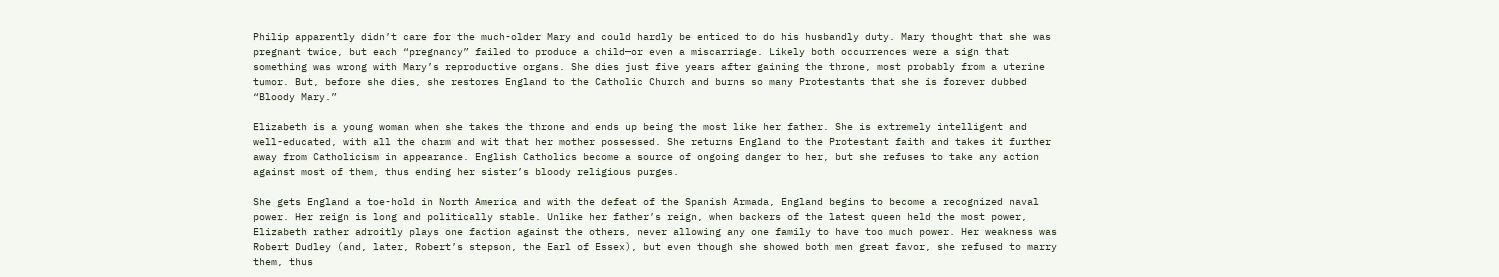Philip apparently didn’t care for the much-older Mary and could hardly be enticed to do his husbandly duty. Mary thought that she was pregnant twice, but each “pregnancy” failed to produce a child—or even a miscarriage. Likely both occurrences were a sign that something was wrong with Mary’s reproductive organs. She dies just five years after gaining the throne, most probably from a uterine tumor. But, before she dies, she restores England to the Catholic Church and burns so many Protestants that she is forever dubbed “Bloody Mary.”

Elizabeth is a young woman when she takes the throne and ends up being the most like her father. She is extremely intelligent and well-educated, with all the charm and wit that her mother possessed. She returns England to the Protestant faith and takes it further away from Catholicism in appearance. English Catholics become a source of ongoing danger to her, but she refuses to take any action against most of them, thus ending her sister’s bloody religious purges.

She gets England a toe-hold in North America and with the defeat of the Spanish Armada, England begins to become a recognized naval power. Her reign is long and politically stable. Unlike her father’s reign, when backers of the latest queen held the most power, Elizabeth rather adroitly plays one faction against the others, never allowing any one family to have too much power. Her weakness was Robert Dudley (and, later, Robert’s stepson, the Earl of Essex), but even though she showed both men great favor, she refused to marry them, thus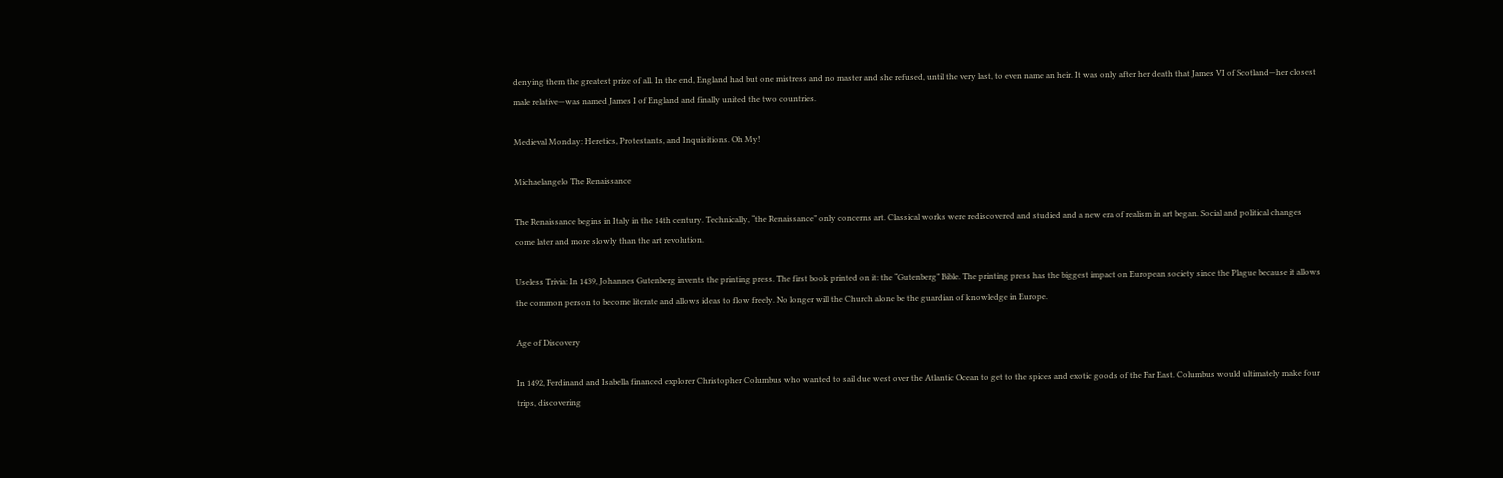denying them the greatest prize of all. In the end, England had but one mistress and no master and she refused, until the very last, to even name an heir. It was only after her death that James VI of Scotland—her closest male relative—was named James I of England and finally united the two countries.

Medieval Monday: Heretics, Protestants, and Inquisitions. Oh My!

Michaelangelo The Renaissance

The Renaissance begins in Italy in the 14th century. Technically, “the Renaissance” only concerns art. Classical works were rediscovered and studied and a new era of realism in art began. Social and political changes come later and more slowly than the art revolution.

Useless Trivia: In 1439, Johannes Gutenberg invents the printing press. The first book printed on it: the “Gutenberg” Bible. The printing press has the biggest impact on European society since the Plague because it allows the common person to become literate and allows ideas to flow freely. No longer will the Church alone be the guardian of knowledge in Europe.

Age of Discovery

In 1492, Ferdinand and Isabella financed explorer Christopher Columbus who wanted to sail due west over the Atlantic Ocean to get to the spices and exotic goods of the Far East. Columbus would ultimately make four trips, discovering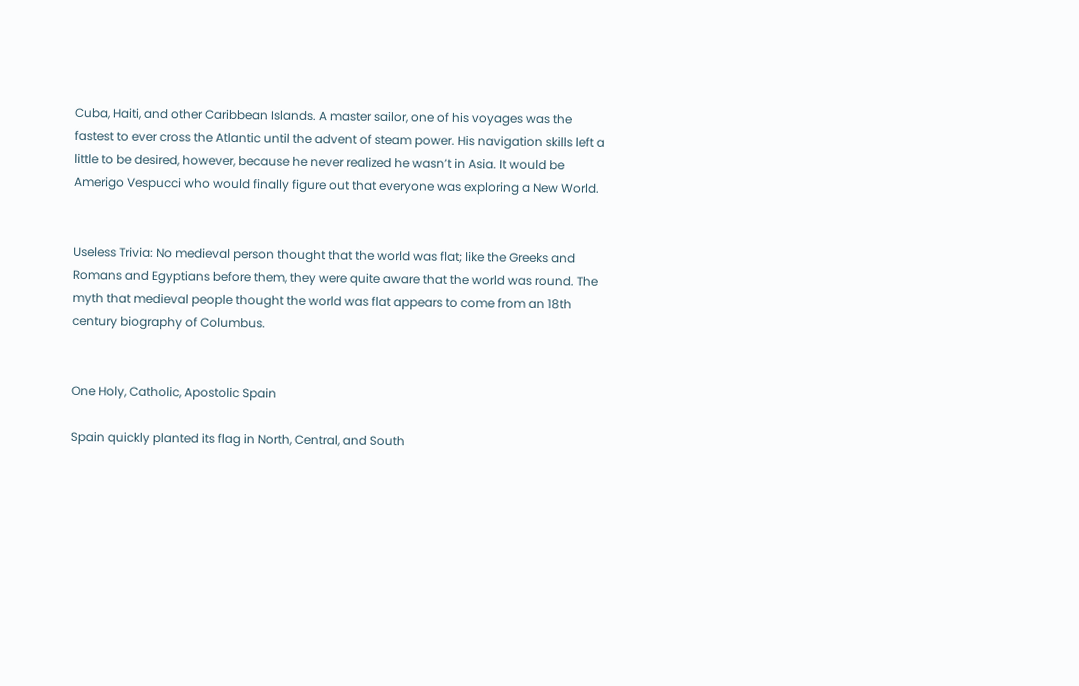Cuba, Haiti, and other Caribbean Islands. A master sailor, one of his voyages was the fastest to ever cross the Atlantic until the advent of steam power. His navigation skills left a little to be desired, however, because he never realized he wasn’t in Asia. It would be Amerigo Vespucci who would finally figure out that everyone was exploring a New World.


Useless Trivia: No medieval person thought that the world was flat; like the Greeks and Romans and Egyptians before them, they were quite aware that the world was round. The myth that medieval people thought the world was flat appears to come from an 18th century biography of Columbus.


One Holy, Catholic, Apostolic Spain

Spain quickly planted its flag in North, Central, and South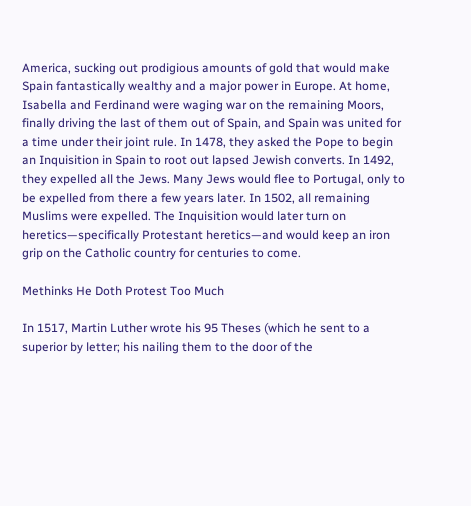America, sucking out prodigious amounts of gold that would make Spain fantastically wealthy and a major power in Europe. At home, Isabella and Ferdinand were waging war on the remaining Moors, finally driving the last of them out of Spain, and Spain was united for a time under their joint rule. In 1478, they asked the Pope to begin an Inquisition in Spain to root out lapsed Jewish converts. In 1492, they expelled all the Jews. Many Jews would flee to Portugal, only to be expelled from there a few years later. In 1502, all remaining Muslims were expelled. The Inquisition would later turn on heretics—specifically Protestant heretics—and would keep an iron grip on the Catholic country for centuries to come.

Methinks He Doth Protest Too Much

In 1517, Martin Luther wrote his 95 Theses (which he sent to a superior by letter; his nailing them to the door of the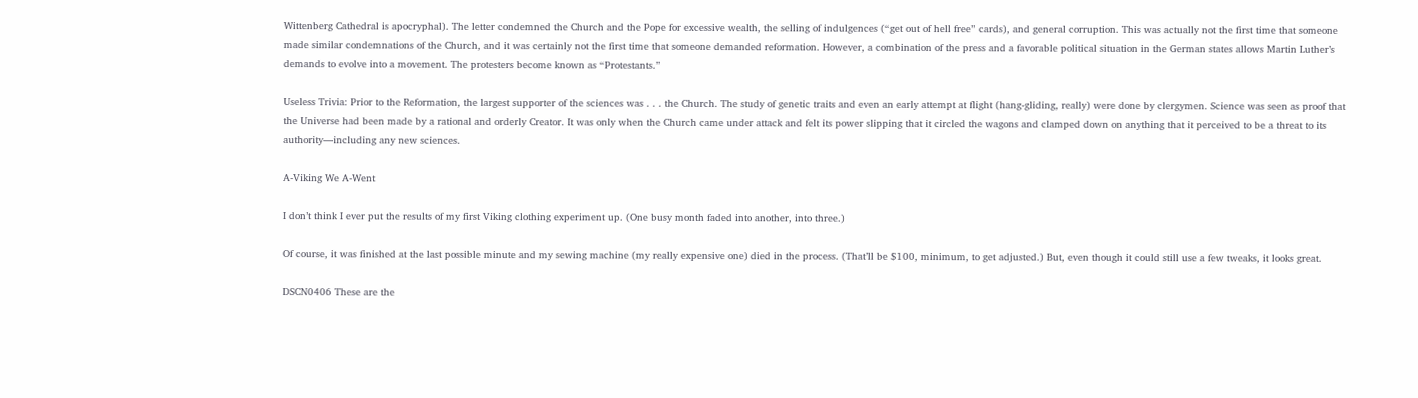Wittenberg Cathedral is apocryphal). The letter condemned the Church and the Pope for excessive wealth, the selling of indulgences (“get out of hell free” cards), and general corruption. This was actually not the first time that someone made similar condemnations of the Church, and it was certainly not the first time that someone demanded reformation. However, a combination of the press and a favorable political situation in the German states allows Martin Luther’s demands to evolve into a movement. The protesters become known as “Protestants.”

Useless Trivia: Prior to the Reformation, the largest supporter of the sciences was . . . the Church. The study of genetic traits and even an early attempt at flight (hang-gliding, really) were done by clergymen. Science was seen as proof that the Universe had been made by a rational and orderly Creator. It was only when the Church came under attack and felt its power slipping that it circled the wagons and clamped down on anything that it perceived to be a threat to its authority—including any new sciences.

A-Viking We A-Went

I don’t think I ever put the results of my first Viking clothing experiment up. (One busy month faded into another, into three.)

Of course, it was finished at the last possible minute and my sewing machine (my really expensive one) died in the process. (That’ll be $100, minimum, to get adjusted.) But, even though it could still use a few tweaks, it looks great.

DSCN0406 These are the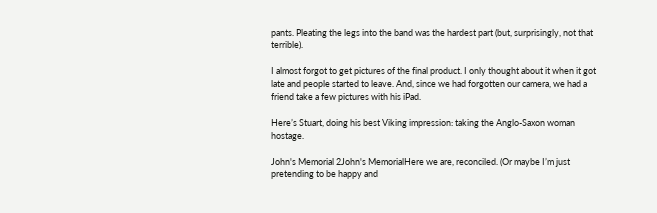pants. Pleating the legs into the band was the hardest part (but, surprisingly, not that terrible).

I almost forgot to get pictures of the final product. I only thought about it when it got late and people started to leave. And, since we had forgotten our camera, we had a friend take a few pictures with his iPad.

Here’s Stuart, doing his best Viking impression: taking the Anglo-Saxon woman hostage.

John's Memorial 2John's MemorialHere we are, reconciled. (Or maybe I’m just pretending to be happy and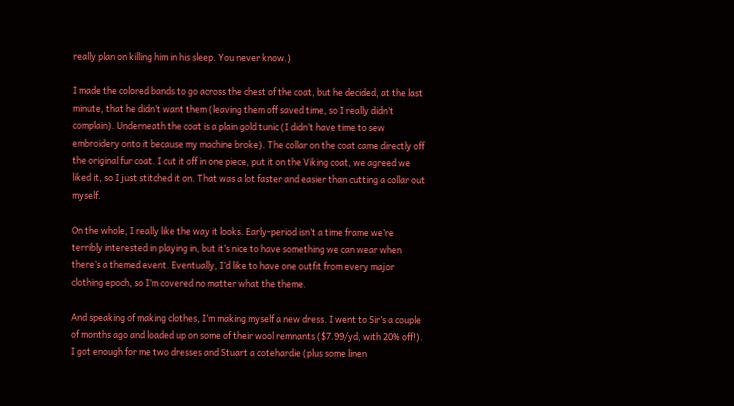really plan on killing him in his sleep. You never know.)

I made the colored bands to go across the chest of the coat, but he decided, at the last minute, that he didn’t want them (leaving them off saved time, so I really didn’t complain). Underneath the coat is a plain gold tunic (I didn’t have time to sew embroidery onto it because my machine broke). The collar on the coat came directly off the original fur coat. I cut it off in one piece, put it on the Viking coat, we agreed we liked it, so I just stitched it on. That was a lot faster and easier than cutting a collar out myself.

On the whole, I really like the way it looks. Early-period isn’t a time frame we’re terribly interested in playing in, but it’s nice to have something we can wear when there’s a themed event. Eventually, I’d like to have one outfit from every major clothing epoch, so I’m covered no matter what the theme.

And speaking of making clothes, I’m making myself a new dress. I went to Sir’s a couple of months ago and loaded up on some of their wool remnants ($7.99/yd, with 20% off!). I got enough for me two dresses and Stuart a cotehardie (plus some linen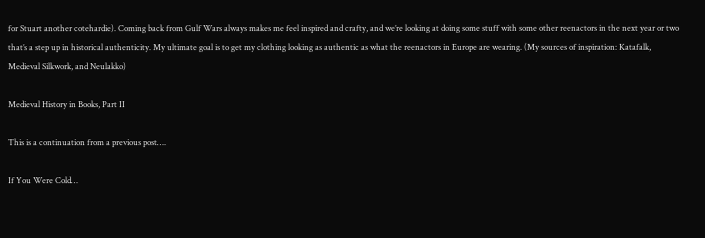for Stuart another cotehardie). Coming back from Gulf Wars always makes me feel inspired and crafty, and we’re looking at doing some stuff with some other reenactors in the next year or two that’s a step up in historical authenticity. My ultimate goal is to get my clothing looking as authentic as what the reenactors in Europe are wearing. (My sources of inspiration: Katafalk, Medieval Silkwork, and Neulakko)

Medieval History in Books, Part II

This is a continuation from a previous post….

If You Were Cold…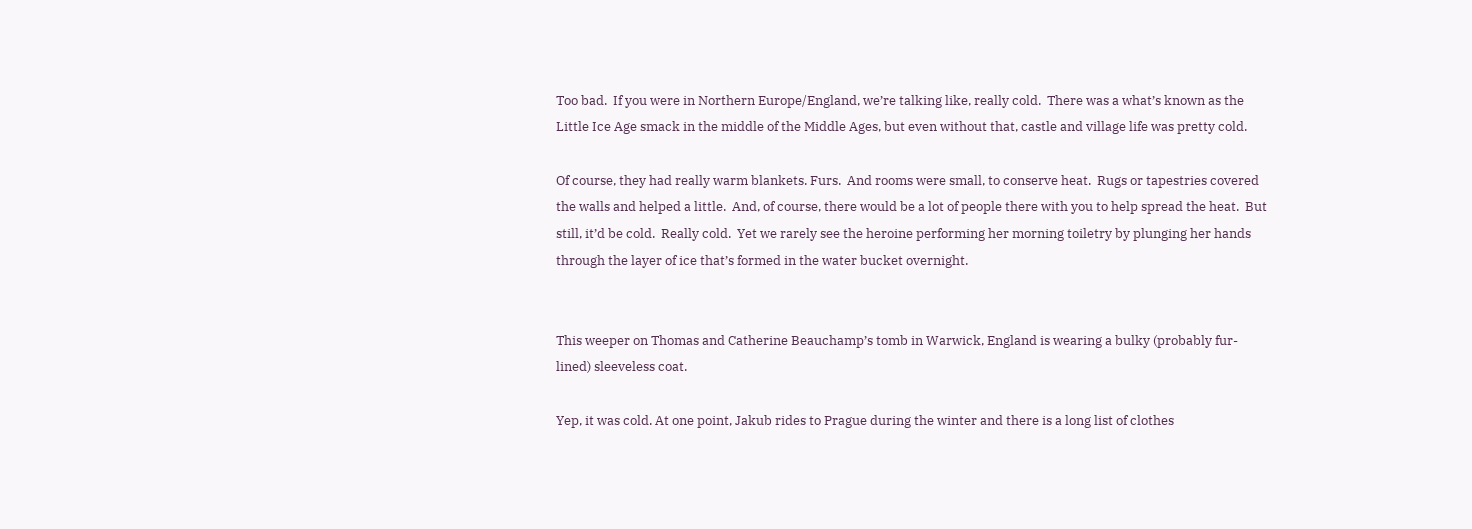Too bad.  If you were in Northern Europe/England, we’re talking like, really cold.  There was a what’s known as the Little Ice Age smack in the middle of the Middle Ages, but even without that, castle and village life was pretty cold.

Of course, they had really warm blankets. Furs.  And rooms were small, to conserve heat.  Rugs or tapestries covered the walls and helped a little.  And, of course, there would be a lot of people there with you to help spread the heat.  But still, it’d be cold.  Really cold.  Yet we rarely see the heroine performing her morning toiletry by plunging her hands through the layer of ice that’s formed in the water bucket overnight.


This weeper on Thomas and Catherine Beauchamp’s tomb in Warwick, England is wearing a bulky (probably fur-lined) sleeveless coat.

Yep, it was cold. At one point, Jakub rides to Prague during the winter and there is a long list of clothes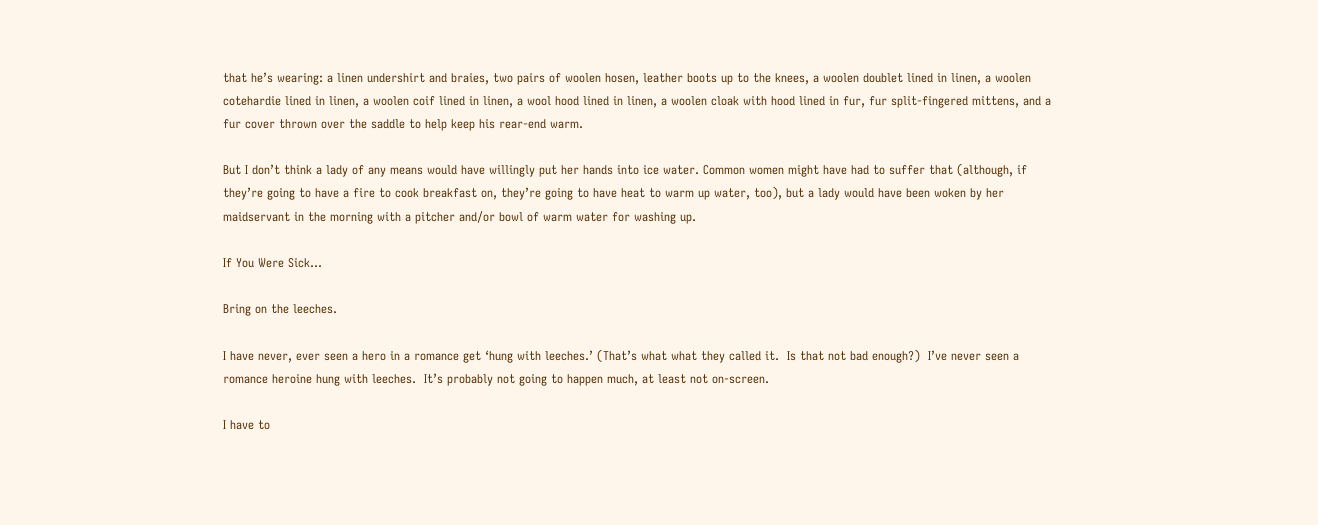that he’s wearing: a linen undershirt and braies, two pairs of woolen hosen, leather boots up to the knees, a woolen doublet lined in linen, a woolen cotehardie lined in linen, a woolen coif lined in linen, a wool hood lined in linen, a woolen cloak with hood lined in fur, fur split-fingered mittens, and a fur cover thrown over the saddle to help keep his rear-end warm.

But I don’t think a lady of any means would have willingly put her hands into ice water. Common women might have had to suffer that (although, if they’re going to have a fire to cook breakfast on, they’re going to have heat to warm up water, too), but a lady would have been woken by her maidservant in the morning with a pitcher and/or bowl of warm water for washing up.

If You Were Sick…

Bring on the leeches.

I have never, ever seen a hero in a romance get ‘hung with leeches.’ (That’s what what they called it.  Is that not bad enough?)  I’ve never seen a romance heroine hung with leeches.  It’s probably not going to happen much, at least not on-screen.

I have to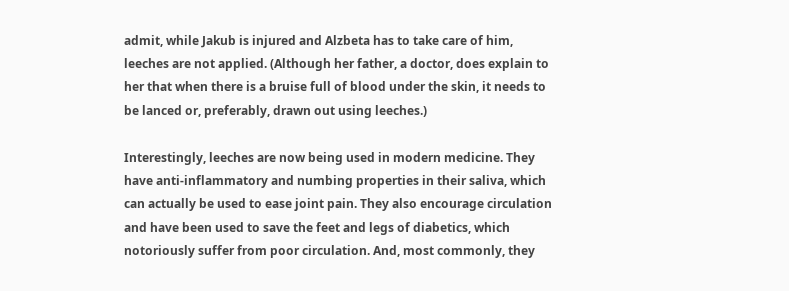admit, while Jakub is injured and Alzbeta has to take care of him, leeches are not applied. (Although her father, a doctor, does explain to her that when there is a bruise full of blood under the skin, it needs to be lanced or, preferably, drawn out using leeches.)

Interestingly, leeches are now being used in modern medicine. They have anti-inflammatory and numbing properties in their saliva, which can actually be used to ease joint pain. They also encourage circulation and have been used to save the feet and legs of diabetics, which notoriously suffer from poor circulation. And, most commonly, they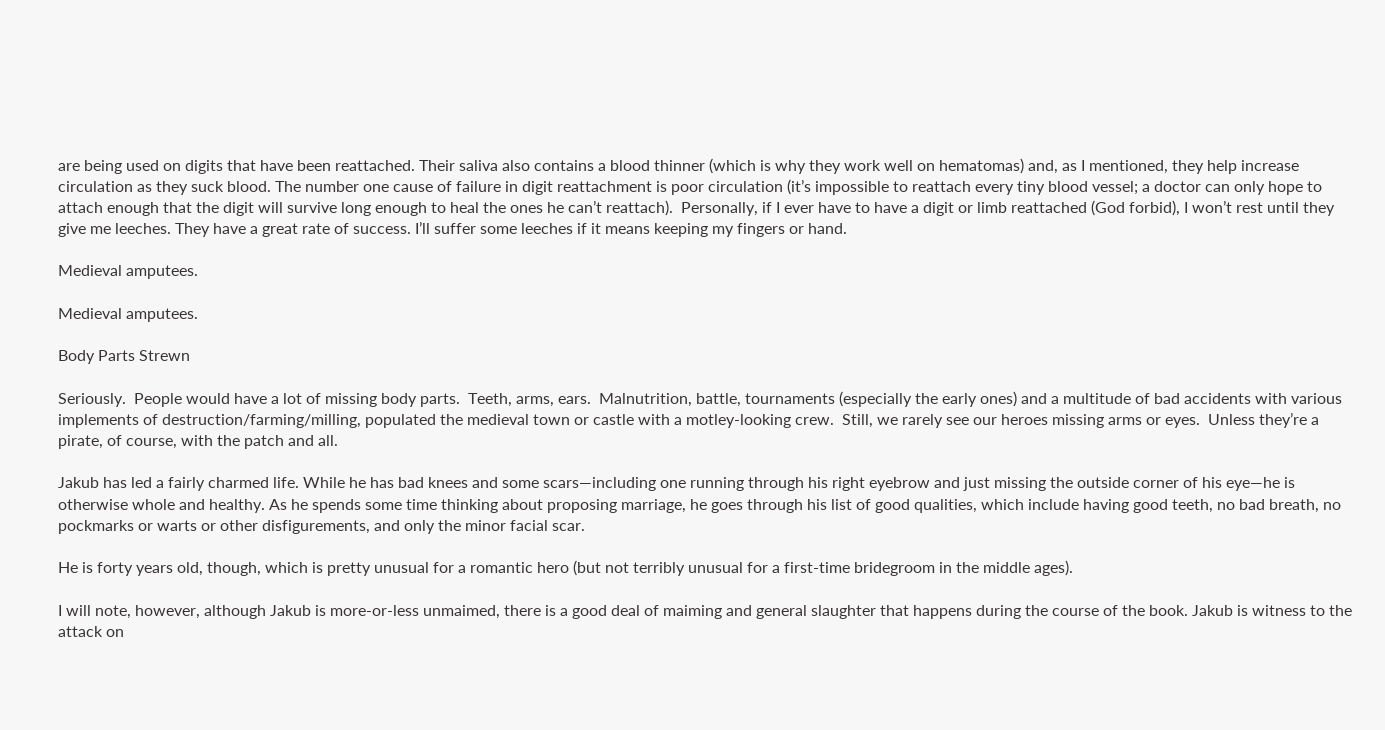are being used on digits that have been reattached. Their saliva also contains a blood thinner (which is why they work well on hematomas) and, as I mentioned, they help increase circulation as they suck blood. The number one cause of failure in digit reattachment is poor circulation (it’s impossible to reattach every tiny blood vessel; a doctor can only hope to attach enough that the digit will survive long enough to heal the ones he can’t reattach).  Personally, if I ever have to have a digit or limb reattached (God forbid), I won’t rest until they give me leeches. They have a great rate of success. I’ll suffer some leeches if it means keeping my fingers or hand.

Medieval amputees.

Medieval amputees.

Body Parts Strewn

Seriously.  People would have a lot of missing body parts.  Teeth, arms, ears.  Malnutrition, battle, tournaments (especially the early ones) and a multitude of bad accidents with various implements of destruction/farming/milling, populated the medieval town or castle with a motley-looking crew.  Still, we rarely see our heroes missing arms or eyes.  Unless they’re a pirate, of course, with the patch and all.

Jakub has led a fairly charmed life. While he has bad knees and some scars—including one running through his right eyebrow and just missing the outside corner of his eye—he is otherwise whole and healthy. As he spends some time thinking about proposing marriage, he goes through his list of good qualities, which include having good teeth, no bad breath, no pockmarks or warts or other disfigurements, and only the minor facial scar.

He is forty years old, though, which is pretty unusual for a romantic hero (but not terribly unusual for a first-time bridegroom in the middle ages).

I will note, however, although Jakub is more-or-less unmaimed, there is a good deal of maiming and general slaughter that happens during the course of the book. Jakub is witness to the attack on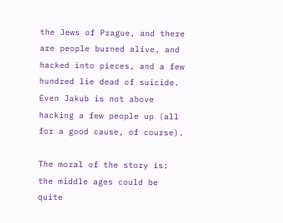the Jews of Prague, and there are people burned alive, and hacked into pieces, and a few hundred lie dead of suicide. Even Jakub is not above hacking a few people up (all for a good cause, of course).

The moral of the story is: the middle ages could be quite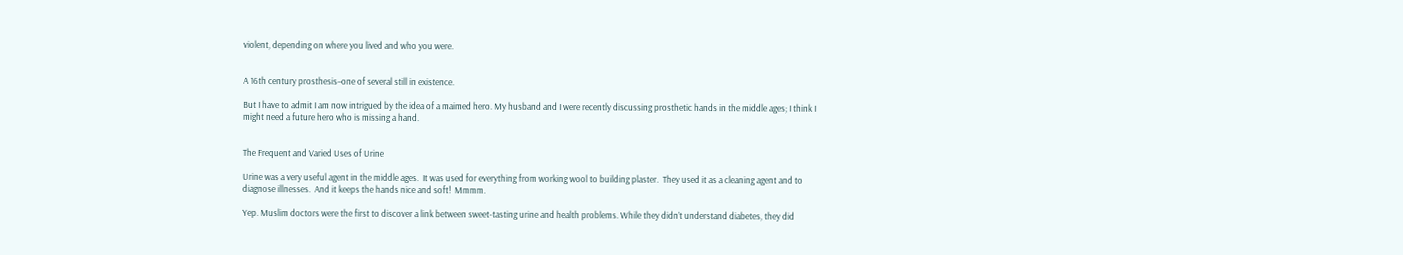violent, depending on where you lived and who you were.


A 16th century prosthesis–one of several still in existence.

But I have to admit I am now intrigued by the idea of a maimed hero. My husband and I were recently discussing prosthetic hands in the middle ages; I think I might need a future hero who is missing a hand.


The Frequent and Varied Uses of Urine

Urine was a very useful agent in the middle ages.  It was used for everything from working wool to building plaster.  They used it as a cleaning agent and to diagnose illnesses.  And it keeps the hands nice and soft!  Mmmm.

Yep. Muslim doctors were the first to discover a link between sweet-tasting urine and health problems. While they didn’t understand diabetes, they did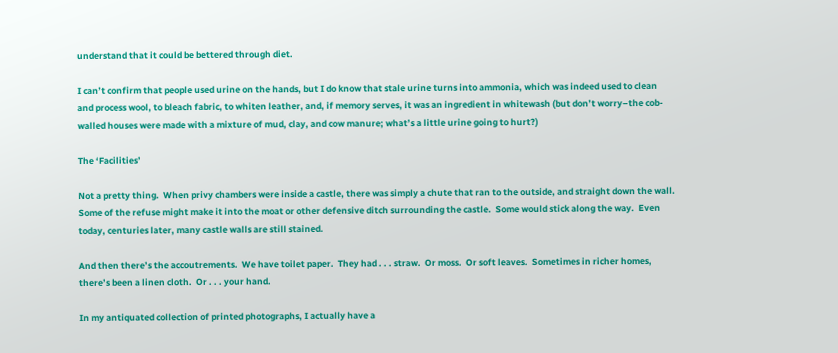understand that it could be bettered through diet.

I can’t confirm that people used urine on the hands, but I do know that stale urine turns into ammonia, which was indeed used to clean and process wool, to bleach fabric, to whiten leather, and, if memory serves, it was an ingredient in whitewash (but don’t worry–the cob-walled houses were made with a mixture of mud, clay, and cow manure; what’s a little urine going to hurt?)

The ‘Facilities’

Not a pretty thing.  When privy chambers were inside a castle, there was simply a chute that ran to the outside, and straight down the wall.  Some of the refuse might make it into the moat or other defensive ditch surrounding the castle.  Some would stick along the way.  Even today, centuries later, many castle walls are still stained.

And then there’s the accoutrements.  We have toilet paper.  They had . . . straw.  Or moss.  Or soft leaves.  Sometimes in richer homes, there’s been a linen cloth.  Or . . . your hand.

In my antiquated collection of printed photographs, I actually have a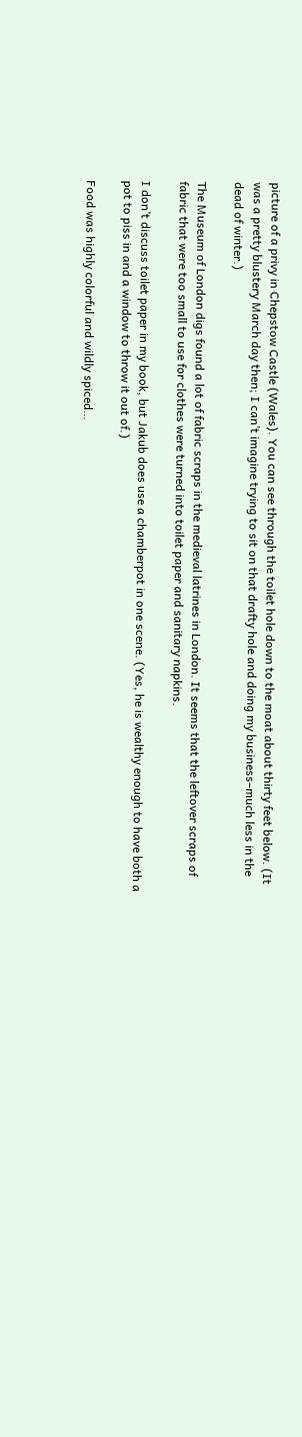picture of a privy in Chepstow Castle (Wales). You can see through the toilet hole down to the moat about thirty feet below. (It was a pretty blustery March day then; I can’t imagine trying to sit on that drafty hole and doing my business–much less in the dead of winter.)

The Museum of London digs found a lot of fabric scraps in the medieval latrines in London. It seems that the leftover scraps of fabric that were too small to use for clothes were turned into toilet paper and sanitary napkins.

I don’t discuss toilet paper in my book, but Jakub does use a chamberpot in one scene. (Yes, he is wealthy enough to have both a pot to piss in and a window to throw it out of.)

Food was highly colorful and wildly spiced…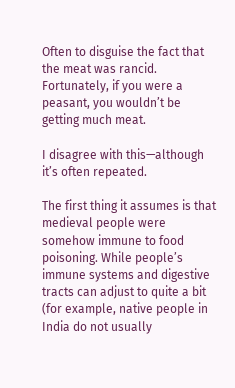Often to disguise the fact that the meat was rancid. Fortunately, if you were a peasant, you wouldn’t be getting much meat.

I disagree with this—although it’s often repeated.

The first thing it assumes is that medieval people were somehow immune to food poisoning. While people’s immune systems and digestive tracts can adjust to quite a bit (for example, native people in India do not usually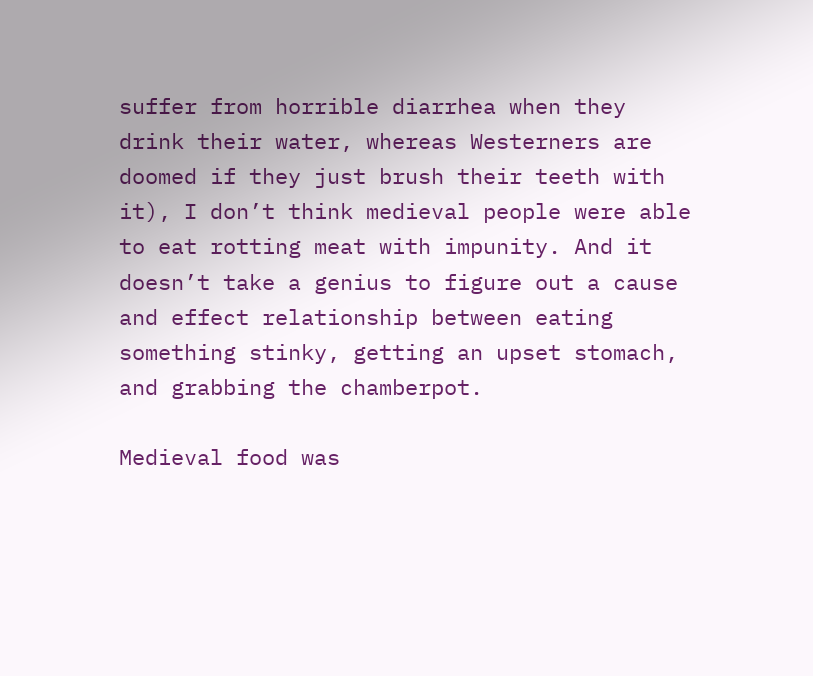suffer from horrible diarrhea when they drink their water, whereas Westerners are doomed if they just brush their teeth with it), I don’t think medieval people were able to eat rotting meat with impunity. And it doesn’t take a genius to figure out a cause and effect relationship between eating something stinky, getting an upset stomach, and grabbing the chamberpot.

Medieval food was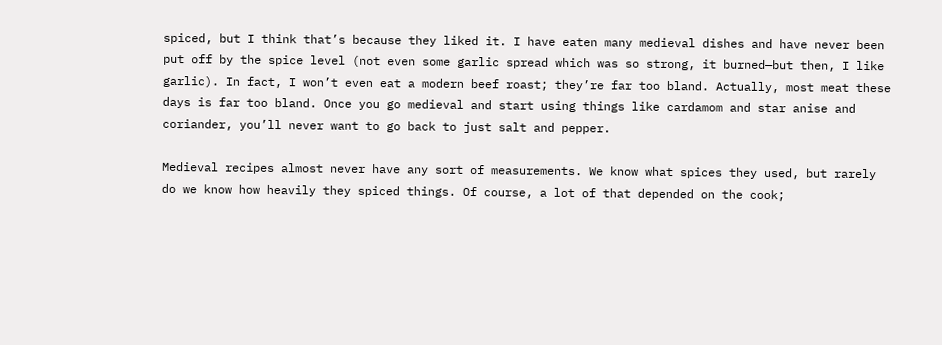spiced, but I think that’s because they liked it. I have eaten many medieval dishes and have never been put off by the spice level (not even some garlic spread which was so strong, it burned—but then, I like garlic). In fact, I won’t even eat a modern beef roast; they’re far too bland. Actually, most meat these days is far too bland. Once you go medieval and start using things like cardamom and star anise and coriander, you’ll never want to go back to just salt and pepper.

Medieval recipes almost never have any sort of measurements. We know what spices they used, but rarely do we know how heavily they spiced things. Of course, a lot of that depended on the cook;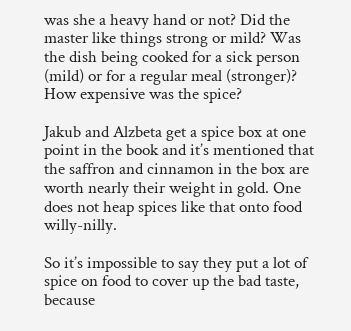was she a heavy hand or not? Did the master like things strong or mild? Was the dish being cooked for a sick person (mild) or for a regular meal (stronger)? How expensive was the spice?

Jakub and Alzbeta get a spice box at one point in the book and it’s mentioned that the saffron and cinnamon in the box are worth nearly their weight in gold. One does not heap spices like that onto food willy-nilly.

So it’s impossible to say they put a lot of spice on food to cover up the bad taste, because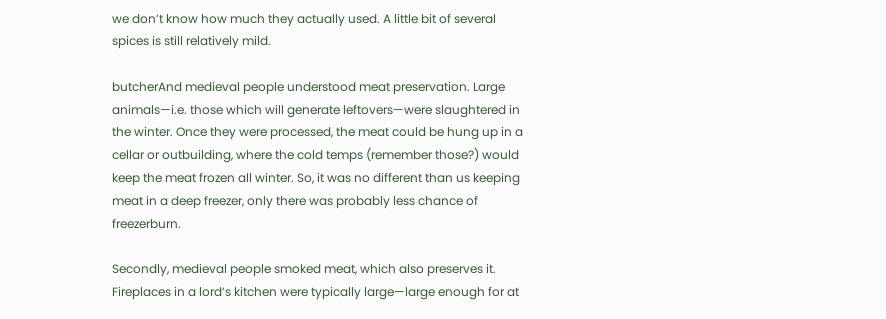we don’t know how much they actually used. A little bit of several spices is still relatively mild.

butcherAnd medieval people understood meat preservation. Large animals—i.e. those which will generate leftovers—were slaughtered in the winter. Once they were processed, the meat could be hung up in a cellar or outbuilding, where the cold temps (remember those?) would keep the meat frozen all winter. So, it was no different than us keeping meat in a deep freezer, only there was probably less chance of freezerburn.

Secondly, medieval people smoked meat, which also preserves it. Fireplaces in a lord’s kitchen were typically large—large enough for at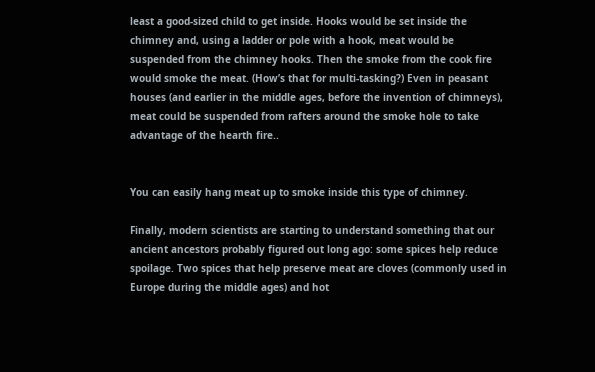least a good-sized child to get inside. Hooks would be set inside the chimney and, using a ladder or pole with a hook, meat would be suspended from the chimney hooks. Then the smoke from the cook fire would smoke the meat. (How’s that for multi-tasking?) Even in peasant houses (and earlier in the middle ages, before the invention of chimneys), meat could be suspended from rafters around the smoke hole to take advantage of the hearth fire..


You can easily hang meat up to smoke inside this type of chimney.

Finally, modern scientists are starting to understand something that our ancient ancestors probably figured out long ago: some spices help reduce spoilage. Two spices that help preserve meat are cloves (commonly used in Europe during the middle ages) and hot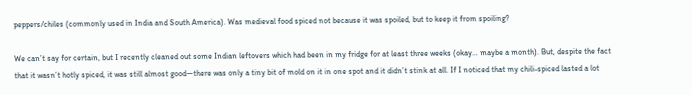peppers/chiles (commonly used in India and South America). Was medieval food spiced not because it was spoiled, but to keep it from spoiling?

We can’t say for certain, but I recently cleaned out some Indian leftovers which had been in my fridge for at least three weeks (okay… maybe a month). But, despite the fact that it wasn’t hotly spiced, it was still almost good—there was only a tiny bit of mold on it in one spot and it didn’t stink at all. If I noticed that my chili-spiced lasted a lot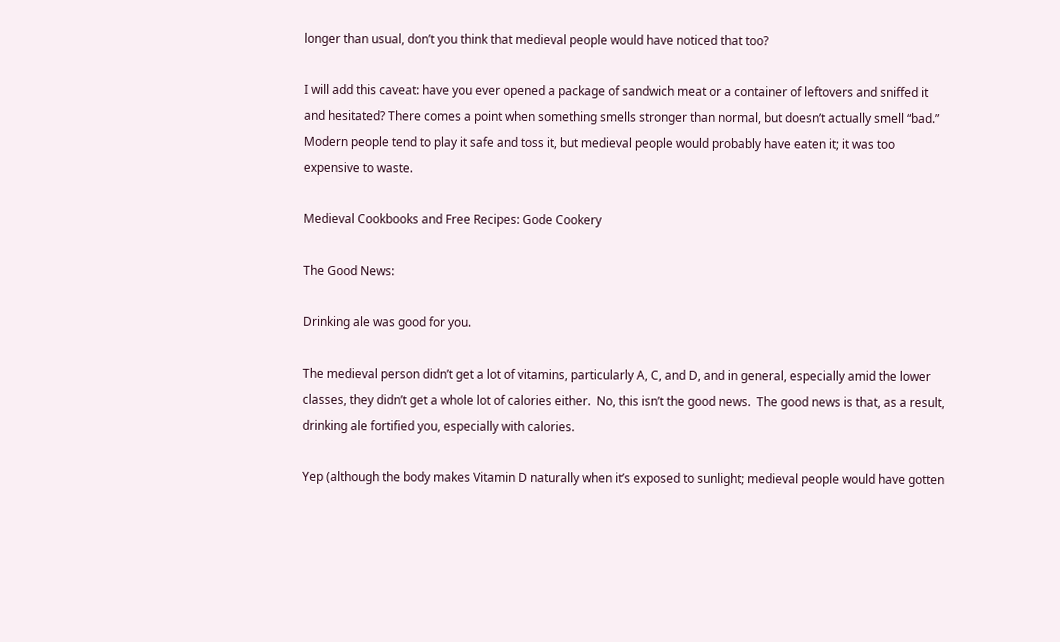longer than usual, don’t you think that medieval people would have noticed that too?

I will add this caveat: have you ever opened a package of sandwich meat or a container of leftovers and sniffed it and hesitated? There comes a point when something smells stronger than normal, but doesn’t actually smell “bad.” Modern people tend to play it safe and toss it, but medieval people would probably have eaten it; it was too expensive to waste.

Medieval Cookbooks and Free Recipes: Gode Cookery

The Good News:

Drinking ale was good for you.

The medieval person didn’t get a lot of vitamins, particularly A, C, and D, and in general, especially amid the lower classes, they didn’t get a whole lot of calories either.  No, this isn’t the good news.  The good news is that, as a result, drinking ale fortified you, especially with calories.

Yep (although the body makes Vitamin D naturally when it’s exposed to sunlight; medieval people would have gotten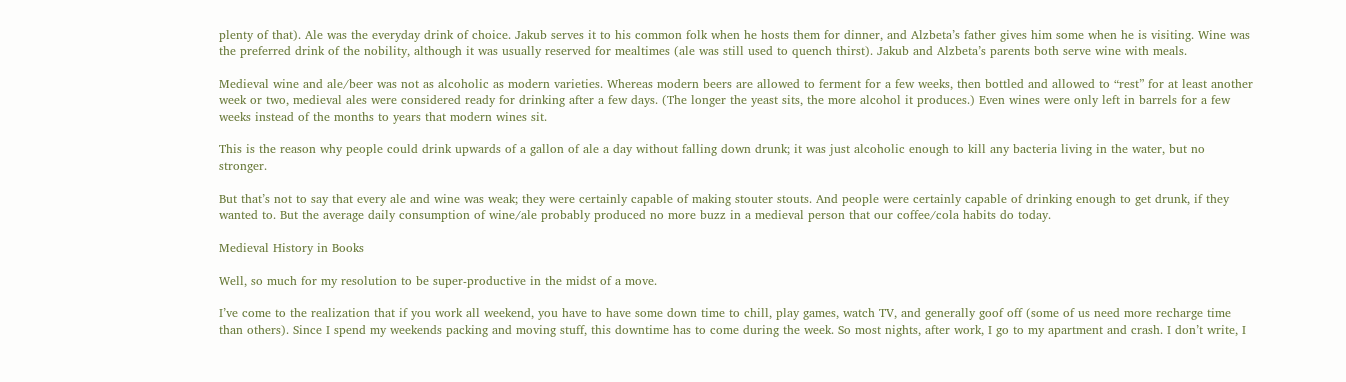plenty of that). Ale was the everyday drink of choice. Jakub serves it to his common folk when he hosts them for dinner, and Alzbeta’s father gives him some when he is visiting. Wine was the preferred drink of the nobility, although it was usually reserved for mealtimes (ale was still used to quench thirst). Jakub and Alzbeta’s parents both serve wine with meals.

Medieval wine and ale/beer was not as alcoholic as modern varieties. Whereas modern beers are allowed to ferment for a few weeks, then bottled and allowed to “rest” for at least another week or two, medieval ales were considered ready for drinking after a few days. (The longer the yeast sits, the more alcohol it produces.) Even wines were only left in barrels for a few weeks instead of the months to years that modern wines sit.

This is the reason why people could drink upwards of a gallon of ale a day without falling down drunk; it was just alcoholic enough to kill any bacteria living in the water, but no stronger.

But that’s not to say that every ale and wine was weak; they were certainly capable of making stouter stouts. And people were certainly capable of drinking enough to get drunk, if they wanted to. But the average daily consumption of wine/ale probably produced no more buzz in a medieval person that our coffee/cola habits do today.

Medieval History in Books

Well, so much for my resolution to be super-productive in the midst of a move.

I’ve come to the realization that if you work all weekend, you have to have some down time to chill, play games, watch TV, and generally goof off (some of us need more recharge time than others). Since I spend my weekends packing and moving stuff, this downtime has to come during the week. So most nights, after work, I go to my apartment and crash. I don’t write, I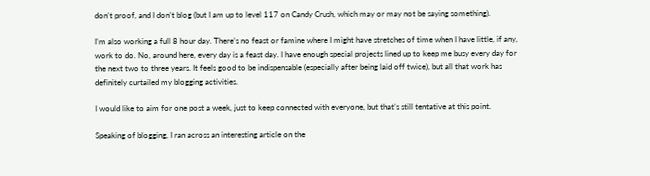don’t proof, and I don’t blog (but I am up to level 117 on Candy Crush, which may or may not be saying something).

I’m also working a full 8 hour day. There’s no feast or famine where I might have stretches of time when I have little, if any, work to do. No, around here, every day is a feast day. I have enough special projects lined up to keep me busy every day for the next two to three years. It feels good to be indispensable (especially after being laid off twice), but all that work has definitely curtailed my blogging activities.

I would like to aim for one post a week, just to keep connected with everyone, but that’s still tentative at this point.

Speaking of blogging, I ran across an interesting article on the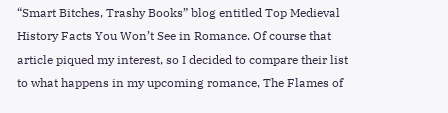“Smart Bitches, Trashy Books” blog entitled Top Medieval History Facts You Won’t See in Romance. Of course that article piqued my interest, so I decided to compare their list to what happens in my upcoming romance, The Flames of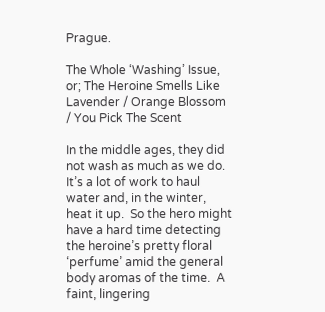Prague.

The Whole ‘Washing’ Issue, or; The Heroine Smells Like Lavender / Orange Blossom / You Pick The Scent

In the middle ages, they did not wash as much as we do.  It’s a lot of work to haul water and, in the winter, heat it up.  So the hero might have a hard time detecting the heroine’s pretty floral ‘perfume’ amid the general body aromas of the time.  A faint, lingering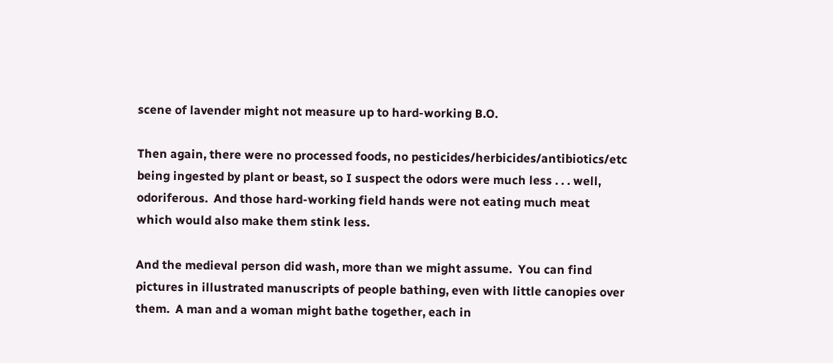scene of lavender might not measure up to hard-working B.O.

Then again, there were no processed foods, no pesticides/herbicides/antibiotics/etc being ingested by plant or beast, so I suspect the odors were much less . . . well, odoriferous.  And those hard-working field hands were not eating much meat which would also make them stink less.

And the medieval person did wash, more than we might assume.  You can find pictures in illustrated manuscripts of people bathing, even with little canopies over them.  A man and a woman might bathe together, each in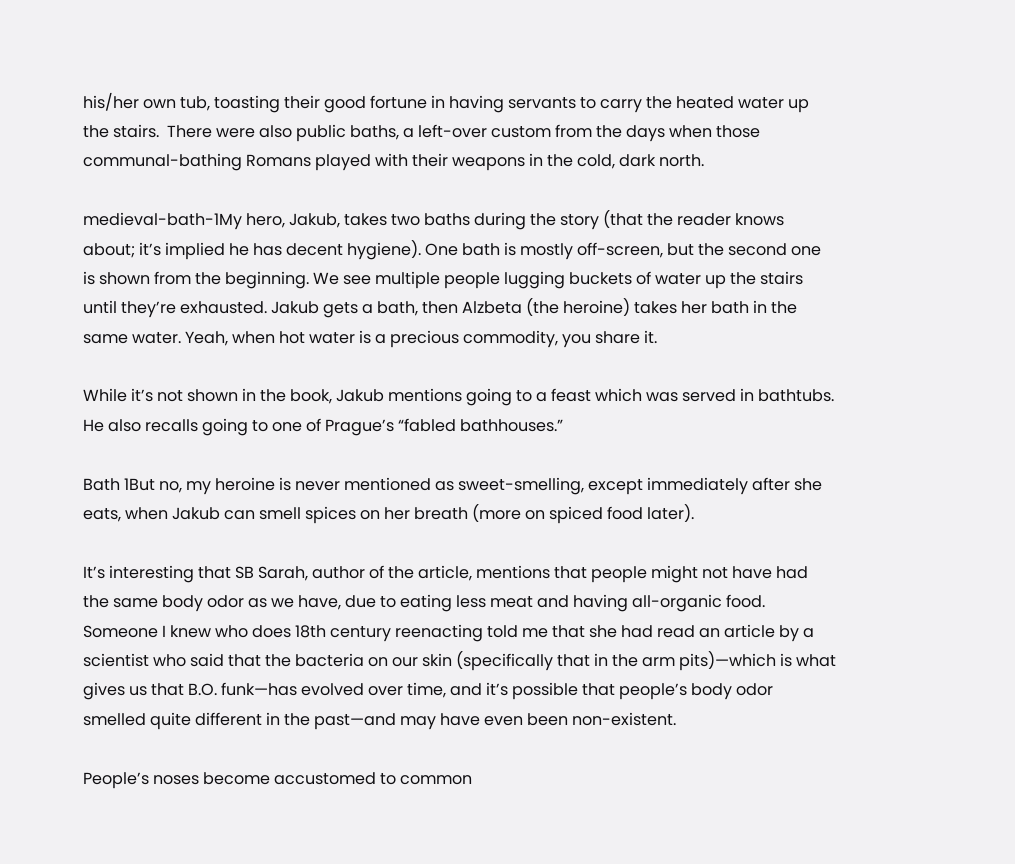his/her own tub, toasting their good fortune in having servants to carry the heated water up the stairs.  There were also public baths, a left-over custom from the days when those communal-bathing Romans played with their weapons in the cold, dark north.

medieval-bath-1My hero, Jakub, takes two baths during the story (that the reader knows about; it’s implied he has decent hygiene). One bath is mostly off-screen, but the second one is shown from the beginning. We see multiple people lugging buckets of water up the stairs until they’re exhausted. Jakub gets a bath, then Alzbeta (the heroine) takes her bath in the same water. Yeah, when hot water is a precious commodity, you share it.

While it’s not shown in the book, Jakub mentions going to a feast which was served in bathtubs. He also recalls going to one of Prague’s “fabled bathhouses.”

Bath 1But no, my heroine is never mentioned as sweet-smelling, except immediately after she eats, when Jakub can smell spices on her breath (more on spiced food later).

It’s interesting that SB Sarah, author of the article, mentions that people might not have had the same body odor as we have, due to eating less meat and having all-organic food. Someone I knew who does 18th century reenacting told me that she had read an article by a scientist who said that the bacteria on our skin (specifically that in the arm pits)—which is what gives us that B.O. funk—has evolved over time, and it’s possible that people’s body odor smelled quite different in the past—and may have even been non-existent.

People’s noses become accustomed to common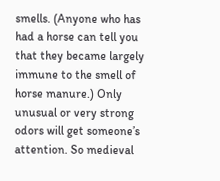smells. (Anyone who has had a horse can tell you that they became largely immune to the smell of horse manure.) Only unusual or very strong odors will get someone’s attention. So medieval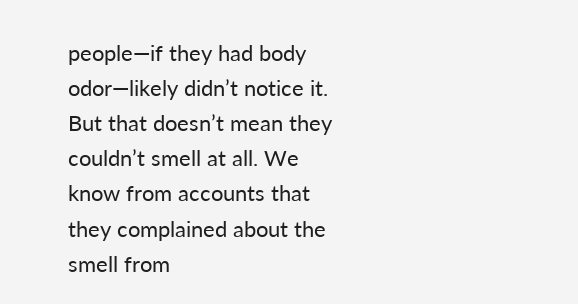people—if they had body odor—likely didn’t notice it. But that doesn’t mean they couldn’t smell at all. We know from accounts that they complained about the smell from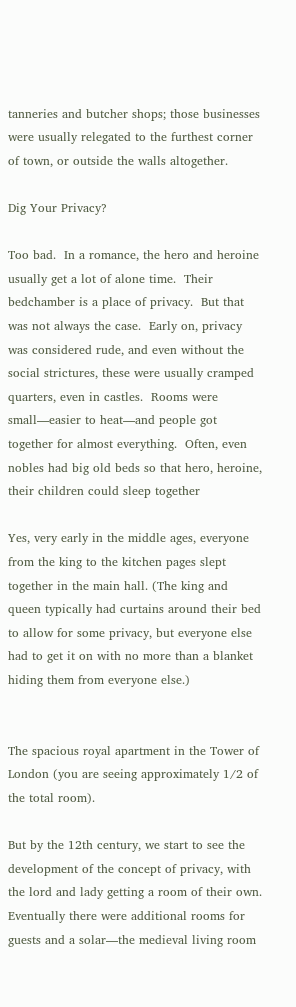tanneries and butcher shops; those businesses were usually relegated to the furthest corner of town, or outside the walls altogether.

Dig Your Privacy?

Too bad.  In a romance, the hero and heroine usually get a lot of alone time.  Their bedchamber is a place of privacy.  But that was not always the case.  Early on, privacy was considered rude, and even without the social strictures, these were usually cramped quarters, even in castles.  Rooms were small—easier to heat—and people got together for almost everything.  Often, even nobles had big old beds so that hero, heroine, their children could sleep together

Yes, very early in the middle ages, everyone from the king to the kitchen pages slept together in the main hall. (The king and queen typically had curtains around their bed to allow for some privacy, but everyone else had to get it on with no more than a blanket hiding them from everyone else.)


The spacious royal apartment in the Tower of London (you are seeing approximately 1/2 of the total room).

But by the 12th century, we start to see the development of the concept of privacy, with the lord and lady getting a room of their own. Eventually there were additional rooms for guests and a solar—the medieval living room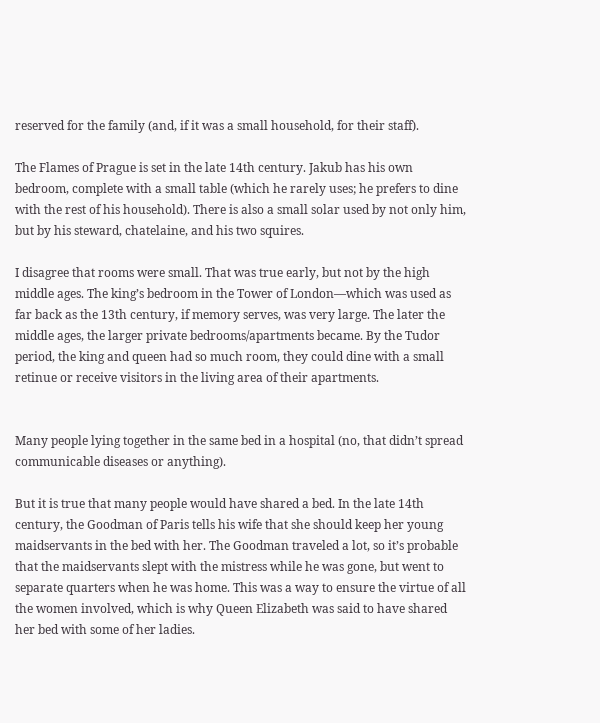reserved for the family (and, if it was a small household, for their staff).

The Flames of Prague is set in the late 14th century. Jakub has his own bedroom, complete with a small table (which he rarely uses; he prefers to dine with the rest of his household). There is also a small solar used by not only him, but by his steward, chatelaine, and his two squires.

I disagree that rooms were small. That was true early, but not by the high middle ages. The king’s bedroom in the Tower of London—which was used as far back as the 13th century, if memory serves, was very large. The later the middle ages, the larger private bedrooms/apartments became. By the Tudor period, the king and queen had so much room, they could dine with a small retinue or receive visitors in the living area of their apartments.


Many people lying together in the same bed in a hospital (no, that didn’t spread communicable diseases or anything).

But it is true that many people would have shared a bed. In the late 14th century, the Goodman of Paris tells his wife that she should keep her young maidservants in the bed with her. The Goodman traveled a lot, so it’s probable that the maidservants slept with the mistress while he was gone, but went to separate quarters when he was home. This was a way to ensure the virtue of all the women involved, which is why Queen Elizabeth was said to have shared her bed with some of her ladies.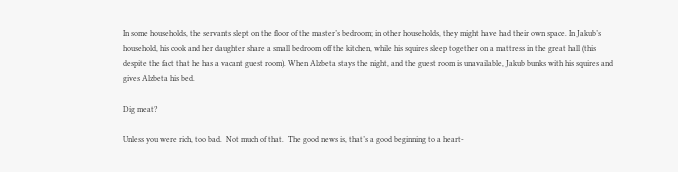In some households, the servants slept on the floor of the master’s bedroom; in other households, they might have had their own space. In Jakub’s household, his cook and her daughter share a small bedroom off the kitchen, while his squires sleep together on a mattress in the great hall (this despite the fact that he has a vacant guest room). When Alzbeta stays the night, and the guest room is unavailable, Jakub bunks with his squires and gives Alzbeta his bed.

Dig meat?

Unless you were rich, too bad.  Not much of that.  The good news is, that’s a good beginning to a heart-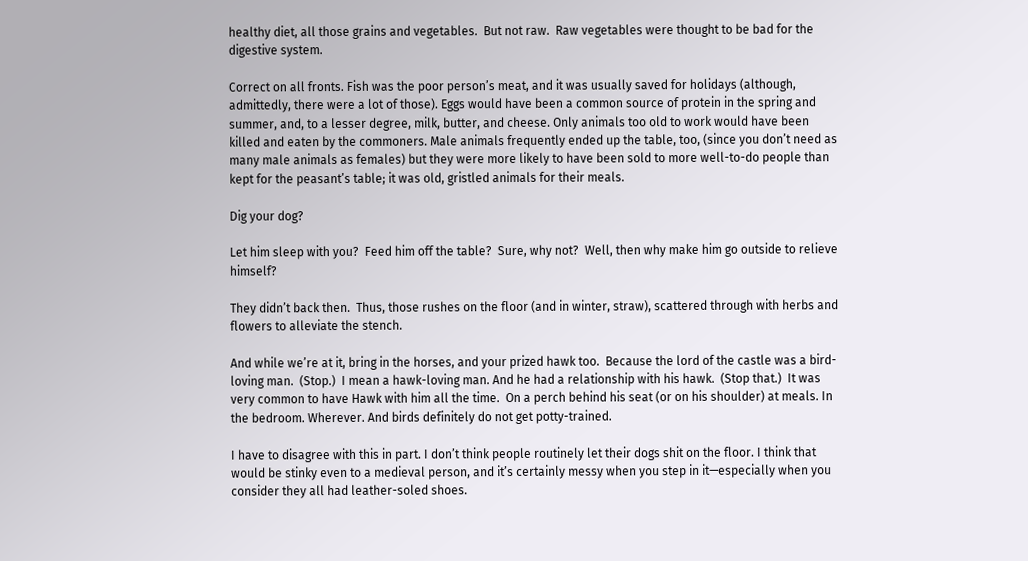healthy diet, all those grains and vegetables.  But not raw.  Raw vegetables were thought to be bad for the digestive system.

Correct on all fronts. Fish was the poor person’s meat, and it was usually saved for holidays (although, admittedly, there were a lot of those). Eggs would have been a common source of protein in the spring and summer, and, to a lesser degree, milk, butter, and cheese. Only animals too old to work would have been killed and eaten by the commoners. Male animals frequently ended up the table, too, (since you don’t need as many male animals as females) but they were more likely to have been sold to more well-to-do people than kept for the peasant’s table; it was old, gristled animals for their meals.

Dig your dog?

Let him sleep with you?  Feed him off the table?  Sure, why not?  Well, then why make him go outside to relieve himself?

They didn’t back then.  Thus, those rushes on the floor (and in winter, straw), scattered through with herbs and flowers to alleviate the stench.

And while we’re at it, bring in the horses, and your prized hawk too.  Because the lord of the castle was a bird-loving man.  (Stop.)  I mean a hawk-loving man. And he had a relationship with his hawk.  (Stop that.)  It was very common to have Hawk with him all the time.  On a perch behind his seat (or on his shoulder) at meals. In the bedroom. Wherever. And birds definitely do not get potty-trained.

I have to disagree with this in part. I don’t think people routinely let their dogs shit on the floor. I think that would be stinky even to a medieval person, and it’s certainly messy when you step in it—especially when you consider they all had leather-soled shoes.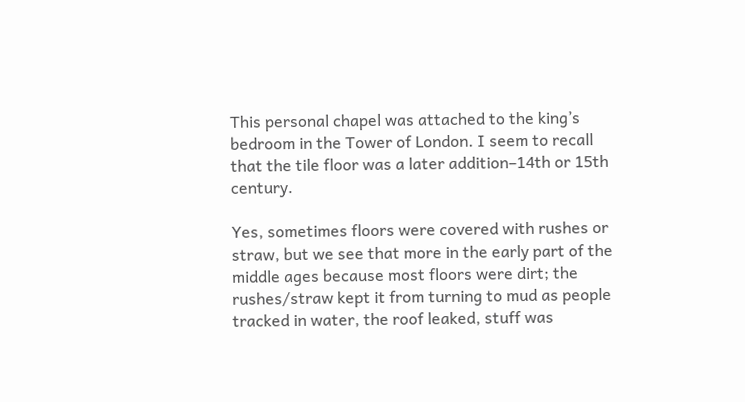This personal chapel was attached to the king’s bedroom in the Tower of London. I seem to recall that the tile floor was a later addition–14th or 15th century.

Yes, sometimes floors were covered with rushes or straw, but we see that more in the early part of the middle ages because most floors were dirt; the rushes/straw kept it from turning to mud as people tracked in water, the roof leaked, stuff was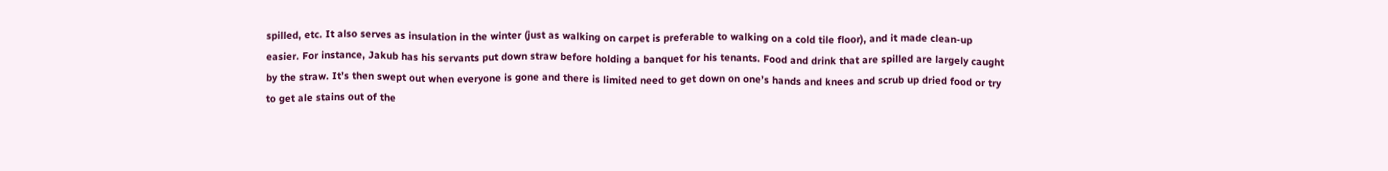spilled, etc. It also serves as insulation in the winter (just as walking on carpet is preferable to walking on a cold tile floor), and it made clean-up easier. For instance, Jakub has his servants put down straw before holding a banquet for his tenants. Food and drink that are spilled are largely caught by the straw. It’s then swept out when everyone is gone and there is limited need to get down on one’s hands and knees and scrub up dried food or try to get ale stains out of the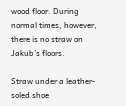wood floor. During normal times, however, there is no straw on Jakub’s floors.

Straw under a leather-soled shoe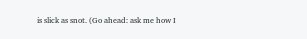is slick as snot. (Go ahead: ask me how I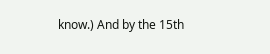know.) And by the 15th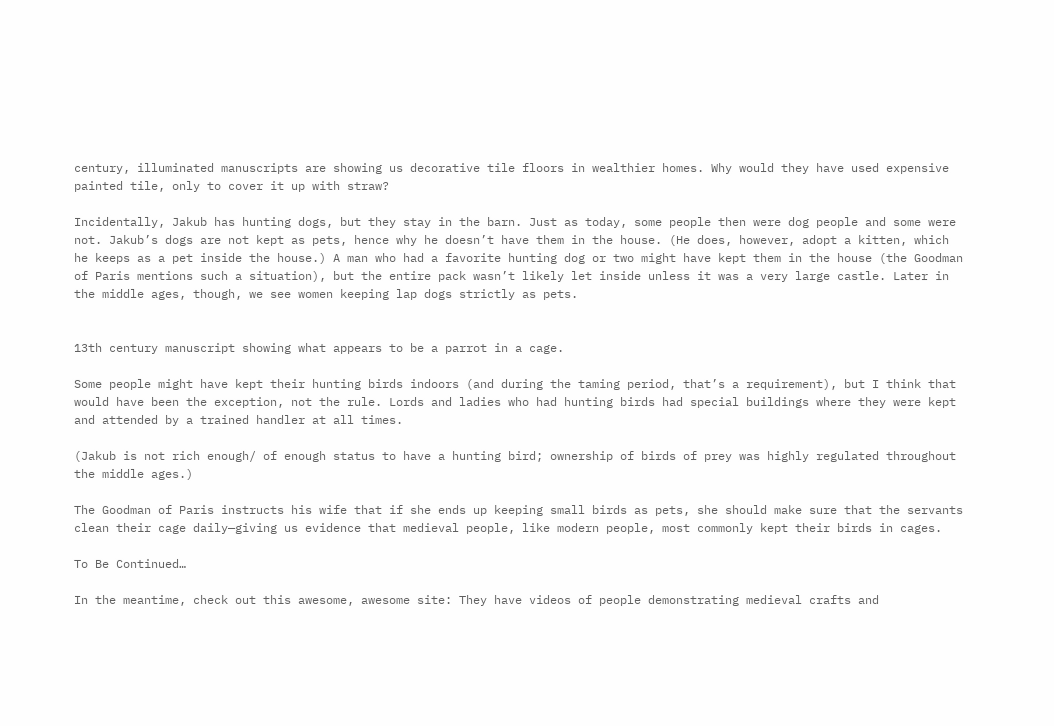century, illuminated manuscripts are showing us decorative tile floors in wealthier homes. Why would they have used expensive painted tile, only to cover it up with straw?

Incidentally, Jakub has hunting dogs, but they stay in the barn. Just as today, some people then were dog people and some were not. Jakub’s dogs are not kept as pets, hence why he doesn’t have them in the house. (He does, however, adopt a kitten, which he keeps as a pet inside the house.) A man who had a favorite hunting dog or two might have kept them in the house (the Goodman of Paris mentions such a situation), but the entire pack wasn’t likely let inside unless it was a very large castle. Later in the middle ages, though, we see women keeping lap dogs strictly as pets.


13th century manuscript showing what appears to be a parrot in a cage.

Some people might have kept their hunting birds indoors (and during the taming period, that’s a requirement), but I think that would have been the exception, not the rule. Lords and ladies who had hunting birds had special buildings where they were kept and attended by a trained handler at all times.

(Jakub is not rich enough/ of enough status to have a hunting bird; ownership of birds of prey was highly regulated throughout the middle ages.)

The Goodman of Paris instructs his wife that if she ends up keeping small birds as pets, she should make sure that the servants clean their cage daily—giving us evidence that medieval people, like modern people, most commonly kept their birds in cages.

To Be Continued…

In the meantime, check out this awesome, awesome site: They have videos of people demonstrating medieval crafts and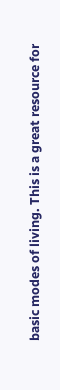basic modes of living. This is a great resource for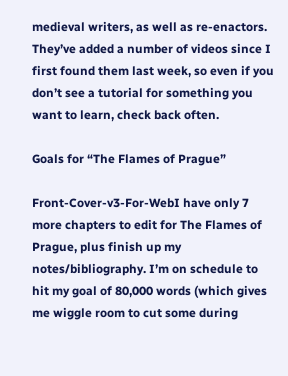medieval writers, as well as re-enactors. They’ve added a number of videos since I first found them last week, so even if you don’t see a tutorial for something you want to learn, check back often.

Goals for “The Flames of Prague”

Front-Cover-v3-For-WebI have only 7 more chapters to edit for The Flames of Prague, plus finish up my notes/bibliography. I’m on schedule to hit my goal of 80,000 words (which gives me wiggle room to cut some during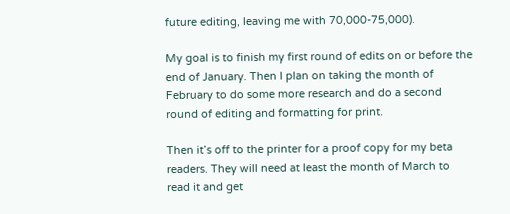future editing, leaving me with 70,000-75,000).

My goal is to finish my first round of edits on or before the end of January. Then I plan on taking the month of February to do some more research and do a second round of editing and formatting for print.

Then it’s off to the printer for a proof copy for my beta readers. They will need at least the month of March to read it and get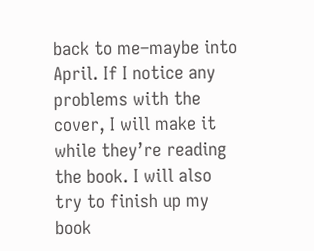back to me–maybe into April. If I notice any problems with the cover, I will make it while they’re reading the book. I will also try to finish up my book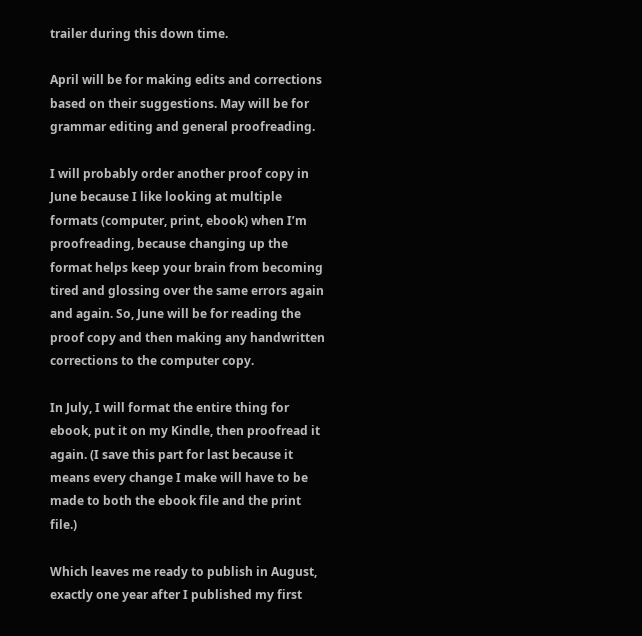trailer during this down time.

April will be for making edits and corrections based on their suggestions. May will be for grammar editing and general proofreading.

I will probably order another proof copy in June because I like looking at multiple formats (computer, print, ebook) when I’m proofreading, because changing up the format helps keep your brain from becoming tired and glossing over the same errors again and again. So, June will be for reading the proof copy and then making any handwritten corrections to the computer copy.

In July, I will format the entire thing for ebook, put it on my Kindle, then proofread it again. (I save this part for last because it means every change I make will have to be made to both the ebook file and the print file.)

Which leaves me ready to publish in August, exactly one year after I published my first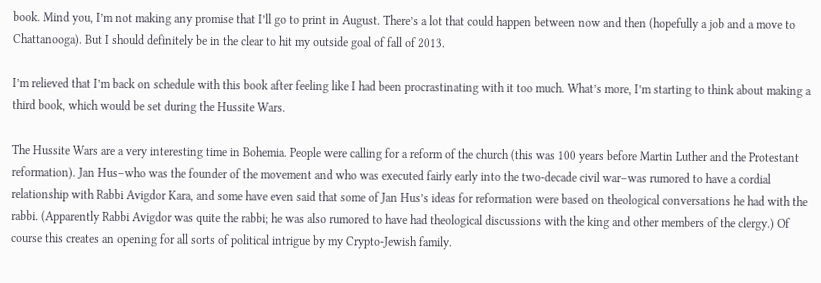book. Mind you, I’m not making any promise that I’ll go to print in August. There’s a lot that could happen between now and then (hopefully a job and a move to Chattanooga). But I should definitely be in the clear to hit my outside goal of fall of 2013.

I’m relieved that I’m back on schedule with this book after feeling like I had been procrastinating with it too much. What’s more, I’m starting to think about making a third book, which would be set during the Hussite Wars.

The Hussite Wars are a very interesting time in Bohemia. People were calling for a reform of the church (this was 100 years before Martin Luther and the Protestant reformation). Jan Hus–who was the founder of the movement and who was executed fairly early into the two-decade civil war–was rumored to have a cordial relationship with Rabbi Avigdor Kara, and some have even said that some of Jan Hus’s ideas for reformation were based on theological conversations he had with the rabbi. (Apparently Rabbi Avigdor was quite the rabbi; he was also rumored to have had theological discussions with the king and other members of the clergy.) Of course this creates an opening for all sorts of political intrigue by my Crypto-Jewish family.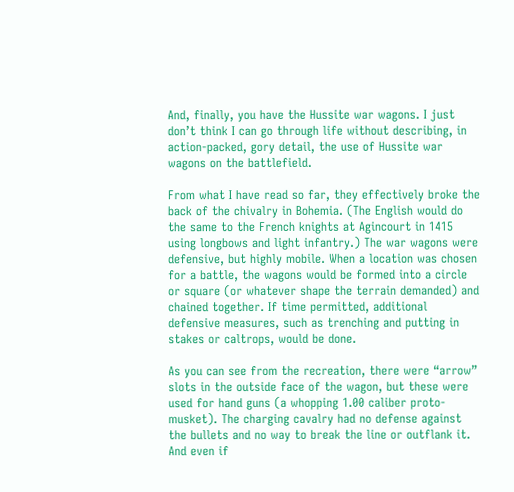And, finally, you have the Hussite war wagons. I just don’t think I can go through life without describing, in action-packed, gory detail, the use of Hussite war wagons on the battlefield.

From what I have read so far, they effectively broke the back of the chivalry in Bohemia. (The English would do the same to the French knights at Agincourt in 1415 using longbows and light infantry.) The war wagons were defensive, but highly mobile. When a location was chosen for a battle, the wagons would be formed into a circle or square (or whatever shape the terrain demanded) and chained together. If time permitted, additional defensive measures, such as trenching and putting in stakes or caltrops, would be done.

As you can see from the recreation, there were “arrow” slots in the outside face of the wagon, but these were used for hand guns (a whopping 1.00 caliber proto-musket). The charging cavalry had no defense against the bullets and no way to break the line or outflank it. And even if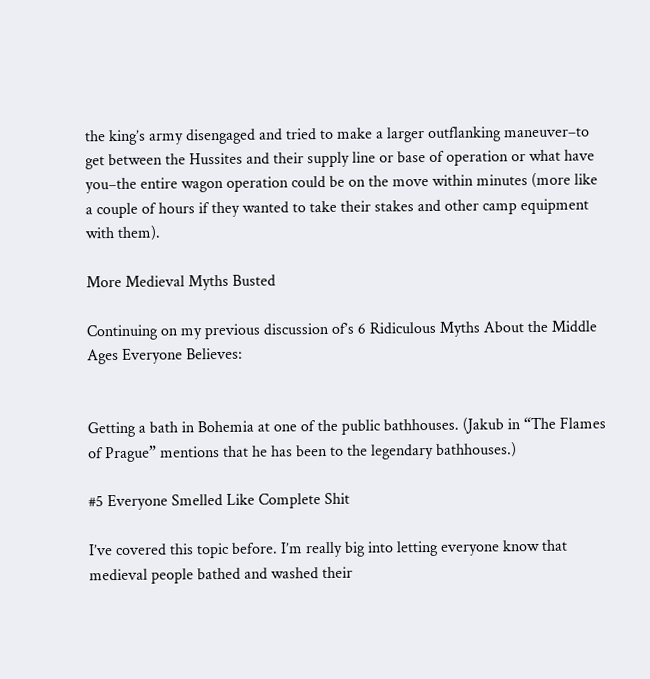the king’s army disengaged and tried to make a larger outflanking maneuver–to get between the Hussites and their supply line or base of operation or what have you–the entire wagon operation could be on the move within minutes (more like a couple of hours if they wanted to take their stakes and other camp equipment with them).

More Medieval Myths Busted

Continuing on my previous discussion of’s 6 Ridiculous Myths About the Middle Ages Everyone Believes:


Getting a bath in Bohemia at one of the public bathhouses. (Jakub in “The Flames of Prague” mentions that he has been to the legendary bathhouses.)

#5 Everyone Smelled Like Complete Shit

I’ve covered this topic before. I’m really big into letting everyone know that medieval people bathed and washed their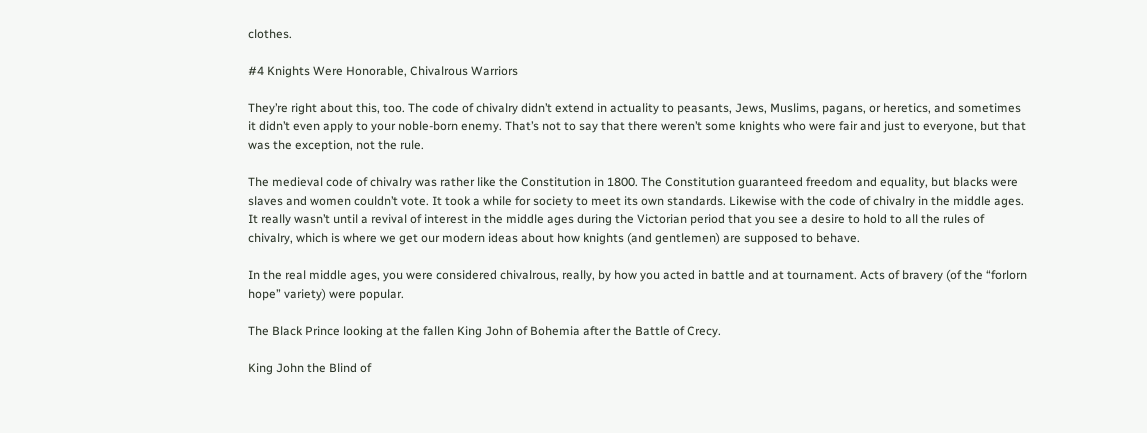clothes.

#4 Knights Were Honorable, Chivalrous Warriors

They’re right about this, too. The code of chivalry didn’t extend in actuality to peasants, Jews, Muslims, pagans, or heretics, and sometimes it didn’t even apply to your noble-born enemy. That’s not to say that there weren’t some knights who were fair and just to everyone, but that was the exception, not the rule.

The medieval code of chivalry was rather like the Constitution in 1800. The Constitution guaranteed freedom and equality, but blacks were slaves and women couldn’t vote. It took a while for society to meet its own standards. Likewise with the code of chivalry in the middle ages. It really wasn’t until a revival of interest in the middle ages during the Victorian period that you see a desire to hold to all the rules of chivalry, which is where we get our modern ideas about how knights (and gentlemen) are supposed to behave.

In the real middle ages, you were considered chivalrous, really, by how you acted in battle and at tournament. Acts of bravery (of the “forlorn hope” variety) were popular.

The Black Prince looking at the fallen King John of Bohemia after the Battle of Crecy.

King John the Blind of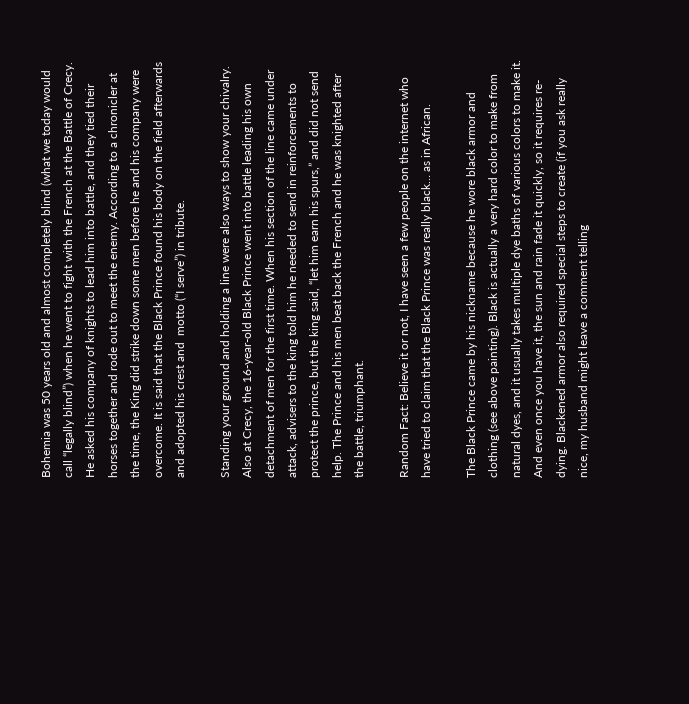Bohemia was 50 years old and almost completely blind (what we today would call “legally blind”) when he went to fight with the French at the Battle of Crecy. He asked his company of knights to lead him into battle, and they tied their horses together and rode out to meet the enemy. According to a chronicler at the time, the King did strike down some men before he and his company were overcome. It is said that the Black Prince found his body on the field afterwards and adopted his crest and  motto (“I serve”) in tribute.

Standing your ground and holding a line were also ways to show your chivalry. Also at Crecy, the 16-year-old Black Prince went into battle leading his own detachment of men for the first time. When his section of the line came under attack, advisers to the king told him he needed to send in reinforcements to protect the prince, but the king said, “let him earn his spurs,” and did not send help. The Prince and his men beat back the French and he was knighted after the battle, triumphant.

Random Fact: Believe it or not, I have seen a few people on the internet who have tried to claim that the Black Prince was really black… as in African.

The Black Prince came by his nickname because he wore black armor and clothing (see above painting). Black is actually a very hard color to make from natural dyes, and it usually takes multiple dye baths of various colors to make it. And even once you have it, the sun and rain fade it quickly, so it requires re-dying. Blackened armor also required special steps to create (if you ask really nice, my husband might leave a comment telling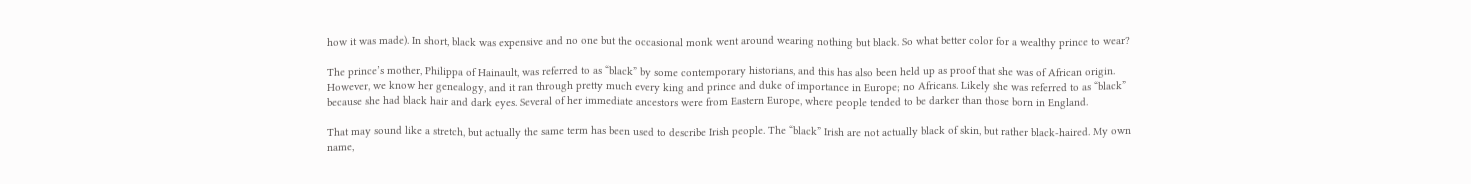how it was made). In short, black was expensive and no one but the occasional monk went around wearing nothing but black. So what better color for a wealthy prince to wear?

The prince’s mother, Philippa of Hainault, was referred to as “black” by some contemporary historians, and this has also been held up as proof that she was of African origin. However, we know her genealogy, and it ran through pretty much every king and prince and duke of importance in Europe; no Africans. Likely she was referred to as “black” because she had black hair and dark eyes. Several of her immediate ancestors were from Eastern Europe, where people tended to be darker than those born in England.

That may sound like a stretch, but actually the same term has been used to describe Irish people. The “black” Irish are not actually black of skin, but rather black-haired. My own name,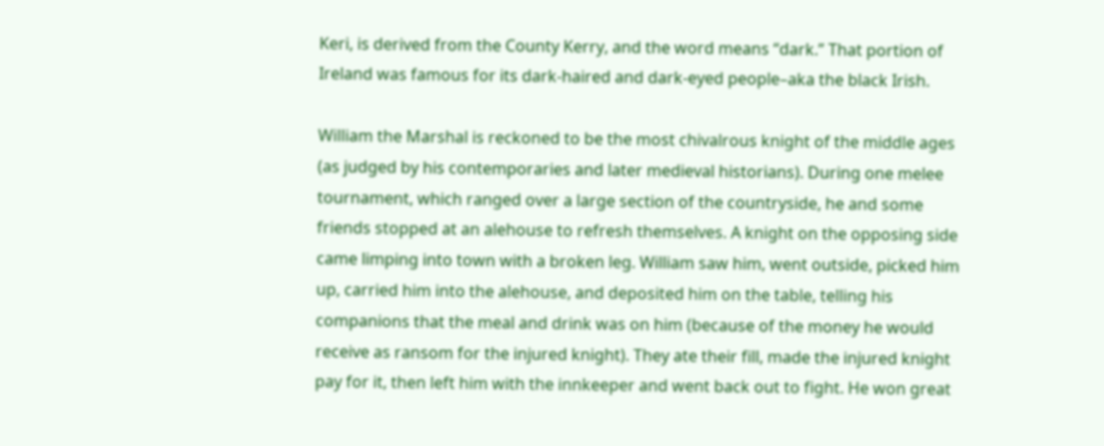Keri, is derived from the County Kerry, and the word means “dark.” That portion of Ireland was famous for its dark-haired and dark-eyed people–aka the black Irish.

William the Marshal is reckoned to be the most chivalrous knight of the middle ages (as judged by his contemporaries and later medieval historians). During one melee tournament, which ranged over a large section of the countryside, he and some friends stopped at an alehouse to refresh themselves. A knight on the opposing side came limping into town with a broken leg. William saw him, went outside, picked him up, carried him into the alehouse, and deposited him on the table, telling his companions that the meal and drink was on him (because of the money he would receive as ransom for the injured knight). They ate their fill, made the injured knight pay for it, then left him with the innkeeper and went back out to fight. He won great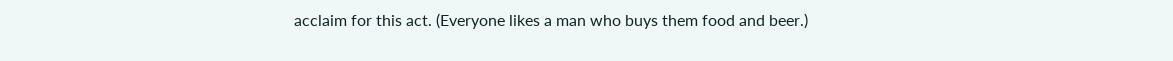acclaim for this act. (Everyone likes a man who buys them food and beer.)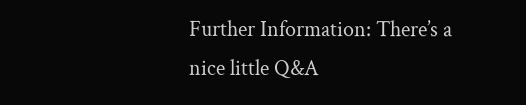Further Information: There’s a nice little Q&A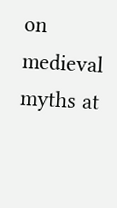on medieval myths at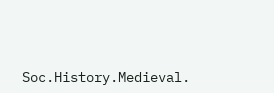Soc.History.Medieval.